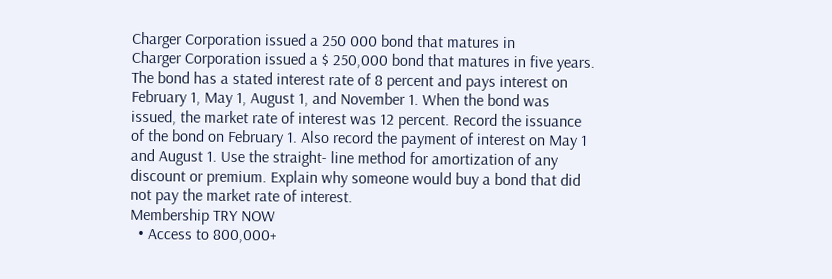Charger Corporation issued a 250 000 bond that matures in
Charger Corporation issued a $ 250,000 bond that matures in five years. The bond has a stated interest rate of 8 percent and pays interest on February 1, May 1, August 1, and November 1. When the bond was issued, the market rate of interest was 12 percent. Record the issuance of the bond on February 1. Also record the payment of interest on May 1 and August 1. Use the straight- line method for amortization of any discount or premium. Explain why someone would buy a bond that did not pay the market rate of interest.
Membership TRY NOW
  • Access to 800,000+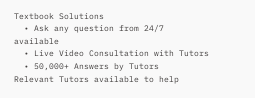Textbook Solutions
  • Ask any question from 24/7 available
  • Live Video Consultation with Tutors
  • 50,000+ Answers by Tutors
Relevant Tutors available to help